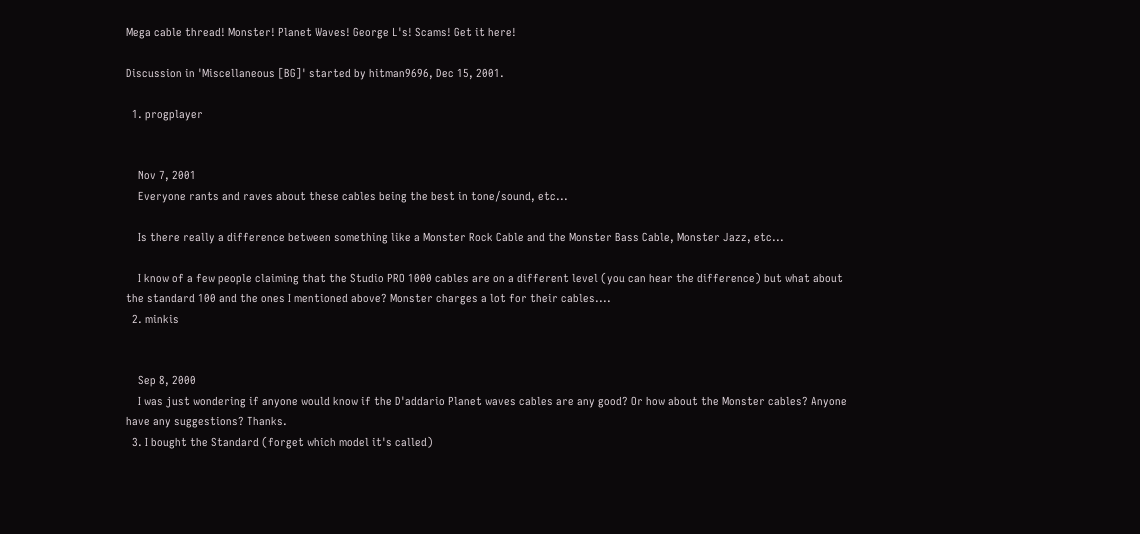Mega cable thread! Monster! Planet Waves! George L's! Scams! Get it here!

Discussion in 'Miscellaneous [BG]' started by hitman9696, Dec 15, 2001.

  1. progplayer


    Nov 7, 2001
    Everyone rants and raves about these cables being the best in tone/sound, etc...

    Is there really a difference between something like a Monster Rock Cable and the Monster Bass Cable, Monster Jazz, etc...

    I know of a few people claiming that the Studio PRO 1000 cables are on a different level (you can hear the difference) but what about the standard 100 and the ones I mentioned above? Monster charges a lot for their cables....
  2. minkis


    Sep 8, 2000
    I was just wondering if anyone would know if the D'addario Planet waves cables are any good? Or how about the Monster cables? Anyone have any suggestions? Thanks.
  3. I bought the Standard (forget which model it's called)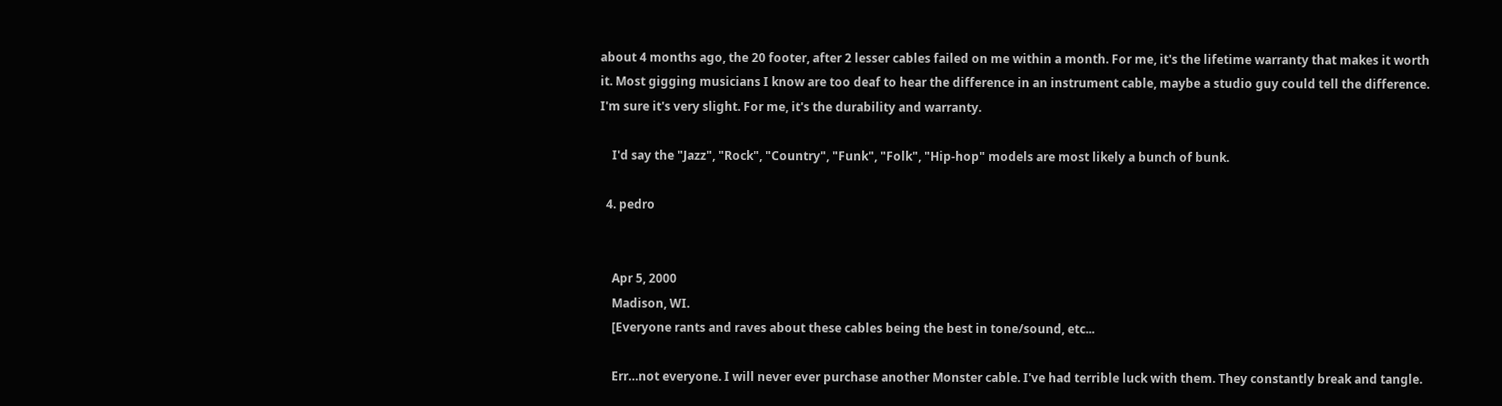about 4 months ago, the 20 footer, after 2 lesser cables failed on me within a month. For me, it's the lifetime warranty that makes it worth it. Most gigging musicians I know are too deaf to hear the difference in an instrument cable, maybe a studio guy could tell the difference. I'm sure it's very slight. For me, it's the durability and warranty.

    I'd say the "Jazz", "Rock", "Country", "Funk", "Folk", "Hip-hop" models are most likely a bunch of bunk.

  4. pedro


    Apr 5, 2000
    Madison, WI.
    [Everyone rants and raves about these cables being the best in tone/sound, etc...

    Err…not everyone. I will never ever purchase another Monster cable. I've had terrible luck with them. They constantly break and tangle.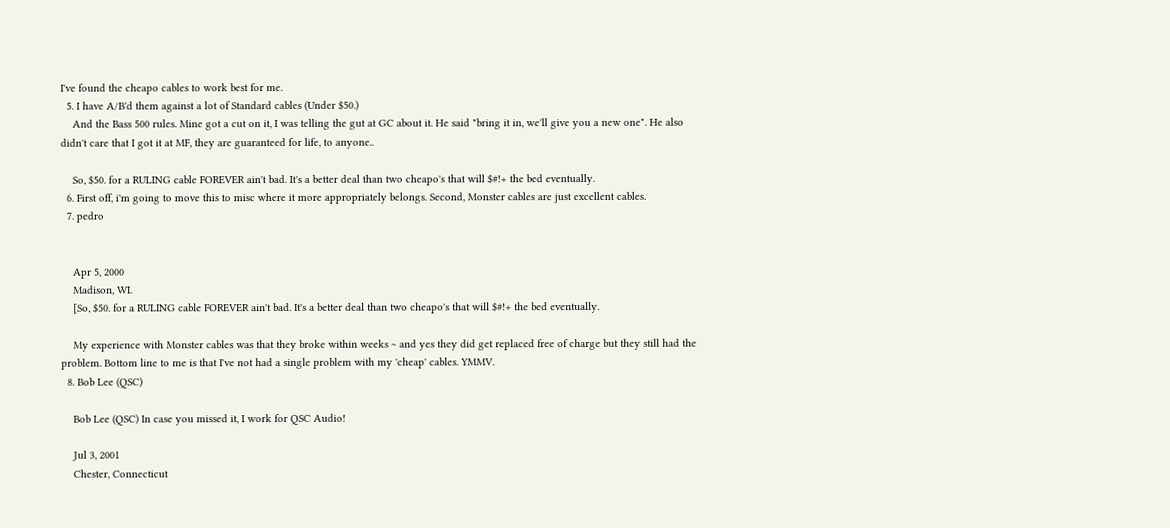I've found the cheapo cables to work best for me.
  5. I have A/B'd them against a lot of Standard cables (Under $50.)
    And the Bass 500 rules. Mine got a cut on it, I was telling the gut at GC about it. He said "bring it in, we'll give you a new one". He also didn't care that I got it at MF, they are guaranteed for life, to anyone..

    So, $50. for a RULING cable FOREVER ain't bad. It's a better deal than two cheapo's that will $#!+ the bed eventually.
  6. First off, i'm going to move this to misc where it more appropriately belongs. Second, Monster cables are just excellent cables.
  7. pedro


    Apr 5, 2000
    Madison, WI.
    [So, $50. for a RULING cable FOREVER ain't bad. It's a better deal than two cheapo's that will $#!+ the bed eventually.

    My experience with Monster cables was that they broke within weeks ~ and yes they did get replaced free of charge but they still had the problem. Bottom line to me is that I've not had a single problem with my 'cheap' cables. YMMV.
  8. Bob Lee (QSC)

    Bob Lee (QSC) In case you missed it, I work for QSC Audio!

    Jul 3, 2001
    Chester, Connecticut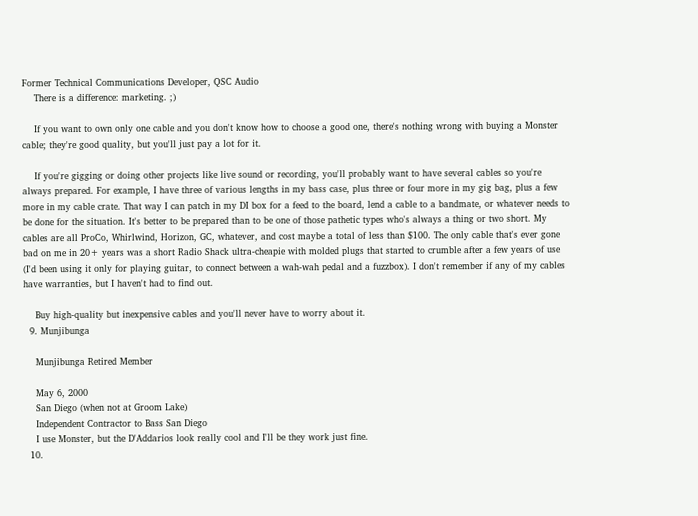Former Technical Communications Developer, QSC Audio
    There is a difference: marketing. ;)

    If you want to own only one cable and you don't know how to choose a good one, there's nothing wrong with buying a Monster cable; they're good quality, but you'll just pay a lot for it.

    If you're gigging or doing other projects like live sound or recording, you'll probably want to have several cables so you're always prepared. For example, I have three of various lengths in my bass case, plus three or four more in my gig bag, plus a few more in my cable crate. That way I can patch in my DI box for a feed to the board, lend a cable to a bandmate, or whatever needs to be done for the situation. It's better to be prepared than to be one of those pathetic types who's always a thing or two short. My cables are all ProCo, Whirlwind, Horizon, GC, whatever, and cost maybe a total of less than $100. The only cable that's ever gone bad on me in 20+ years was a short Radio Shack ultra-cheapie with molded plugs that started to crumble after a few years of use (I'd been using it only for playing guitar, to connect between a wah-wah pedal and a fuzzbox). I don't remember if any of my cables have warranties, but I haven't had to find out.

    Buy high-quality but inexpensive cables and you'll never have to worry about it.
  9. Munjibunga

    Munjibunga Retired Member

    May 6, 2000
    San Diego (when not at Groom Lake)
    Independent Contractor to Bass San Diego
    I use Monster, but the D'Addarios look really cool and I'll be they work just fine.
  10.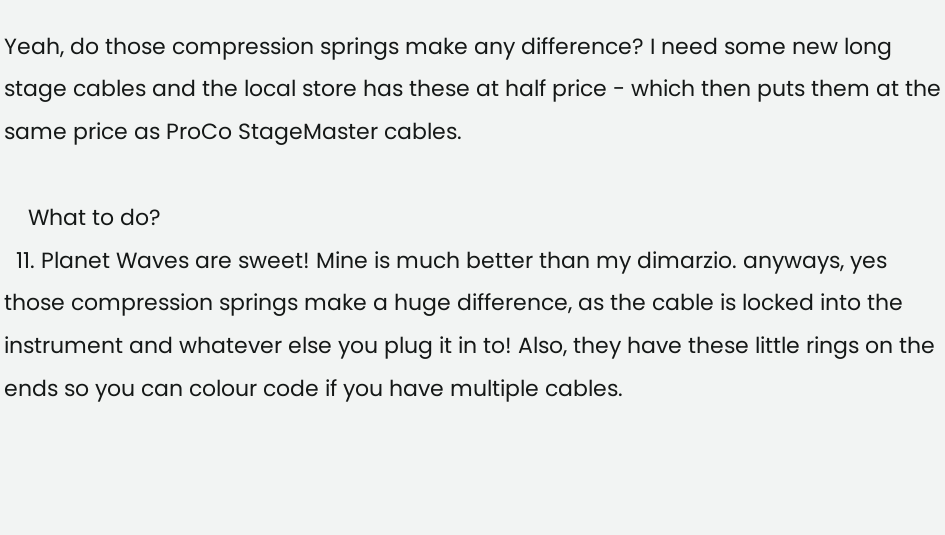Yeah, do those compression springs make any difference? I need some new long stage cables and the local store has these at half price - which then puts them at the same price as ProCo StageMaster cables.

    What to do?
  11. Planet Waves are sweet! Mine is much better than my dimarzio. anyways, yes those compression springs make a huge difference, as the cable is locked into the instrument and whatever else you plug it in to! Also, they have these little rings on the ends so you can colour code if you have multiple cables.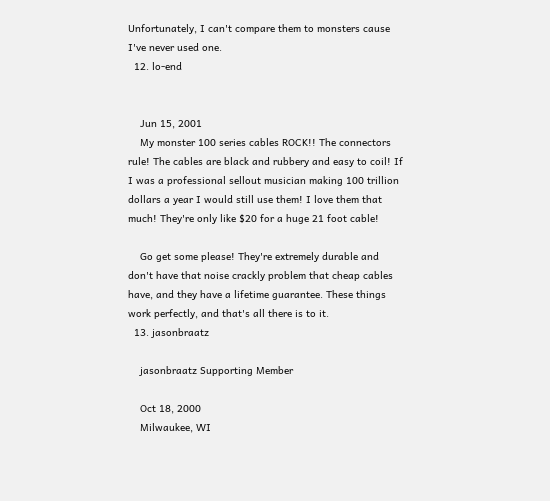Unfortunately, I can't compare them to monsters cause I've never used one.
  12. lo-end


    Jun 15, 2001
    My monster 100 series cables ROCK!! The connectors rule! The cables are black and rubbery and easy to coil! If I was a professional sellout musician making 100 trillion dollars a year I would still use them! I love them that much! They're only like $20 for a huge 21 foot cable!

    Go get some please! They're extremely durable and don't have that noise crackly problem that cheap cables have, and they have a lifetime guarantee. These things work perfectly, and that's all there is to it.
  13. jasonbraatz

    jasonbraatz Supporting Member

    Oct 18, 2000
    Milwaukee, WI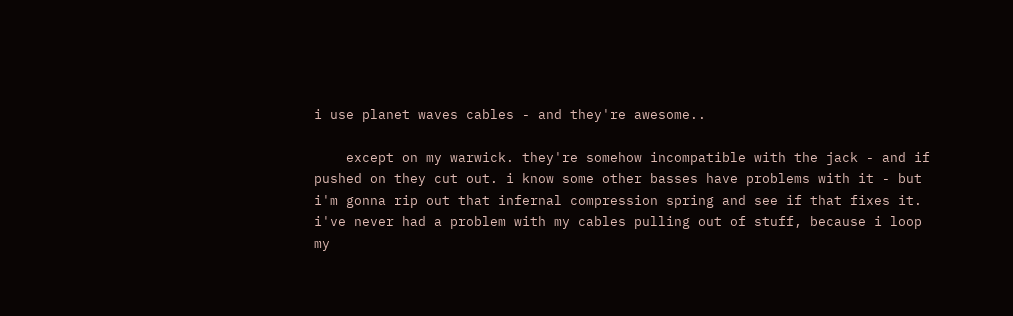i use planet waves cables - and they're awesome..

    except on my warwick. they're somehow incompatible with the jack - and if pushed on they cut out. i know some other basses have problems with it - but i'm gonna rip out that infernal compression spring and see if that fixes it. i've never had a problem with my cables pulling out of stuff, because i loop my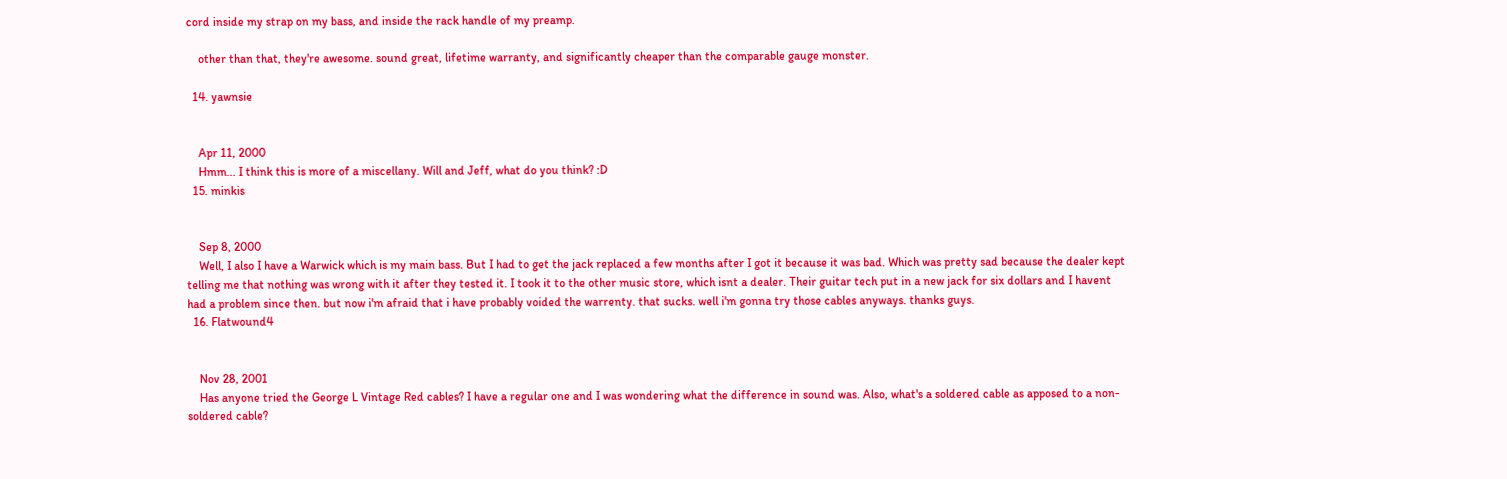cord inside my strap on my bass, and inside the rack handle of my preamp.

    other than that, they're awesome. sound great, lifetime warranty, and significantly cheaper than the comparable gauge monster.

  14. yawnsie


    Apr 11, 2000
    Hmm... I think this is more of a miscellany. Will and Jeff, what do you think? :D
  15. minkis


    Sep 8, 2000
    Well, I also I have a Warwick which is my main bass. But I had to get the jack replaced a few months after I got it because it was bad. Which was pretty sad because the dealer kept telling me that nothing was wrong with it after they tested it. I took it to the other music store, which isnt a dealer. Their guitar tech put in a new jack for six dollars and I havent had a problem since then. but now i'm afraid that i have probably voided the warrenty. that sucks. well i'm gonna try those cables anyways. thanks guys.
  16. Flatwound4


    Nov 28, 2001
    Has anyone tried the George L Vintage Red cables? I have a regular one and I was wondering what the difference in sound was. Also, what's a soldered cable as apposed to a non-soldered cable?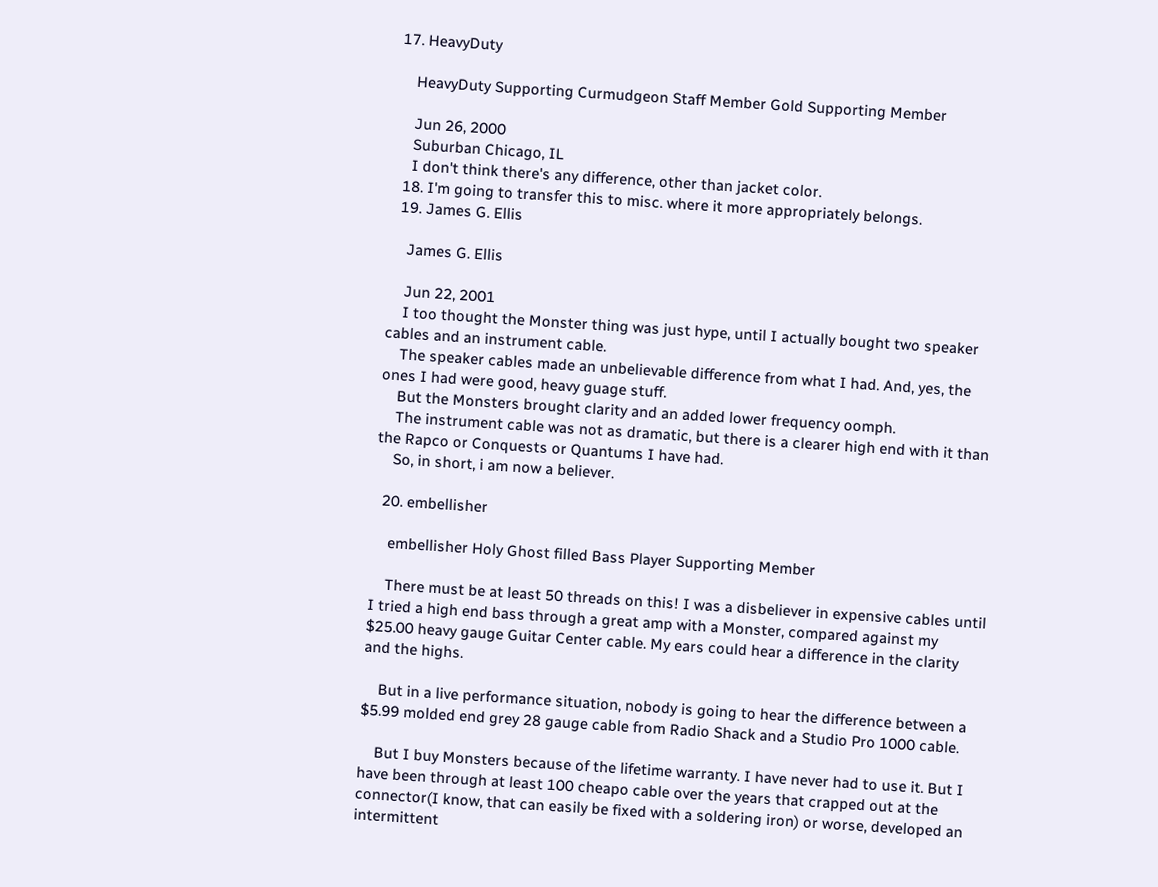17. HeavyDuty

    HeavyDuty Supporting Curmudgeon Staff Member Gold Supporting Member

    Jun 26, 2000
    Suburban Chicago, IL
    I don't think there's any difference, other than jacket color.
  18. I'm going to transfer this to misc. where it more appropriately belongs.
  19. James G. Ellis

    James G. Ellis

    Jun 22, 2001
    I too thought the Monster thing was just hype, until I actually bought two speaker cables and an instrument cable.
    The speaker cables made an unbelievable difference from what I had. And, yes, the ones I had were good, heavy guage stuff.
    But the Monsters brought clarity and an added lower frequency oomph.
    The instrument cable was not as dramatic, but there is a clearer high end with it than the Rapco or Conquests or Quantums I have had.
    So, in short, i am now a believer.

  20. embellisher

    embellisher Holy Ghost filled Bass Player Supporting Member

    There must be at least 50 threads on this! I was a disbeliever in expensive cables until I tried a high end bass through a great amp with a Monster, compared against my $25.00 heavy gauge Guitar Center cable. My ears could hear a difference in the clarity and the highs.

    But in a live performance situation, nobody is going to hear the difference between a $5.99 molded end grey 28 gauge cable from Radio Shack and a Studio Pro 1000 cable.

    But I buy Monsters because of the lifetime warranty. I have never had to use it. But I have been through at least 100 cheapo cable over the years that crapped out at the connector(I know, that can easily be fixed with a soldering iron) or worse, developed an intermittent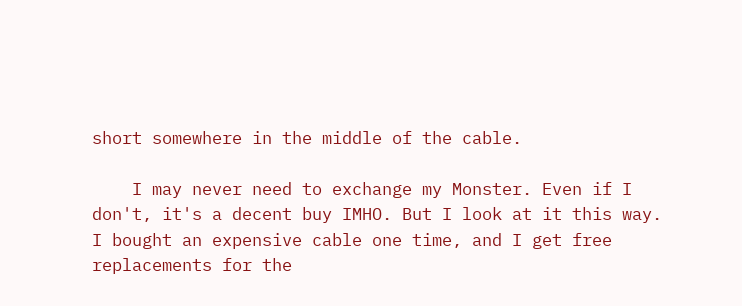short somewhere in the middle of the cable.

    I may never need to exchange my Monster. Even if I don't, it's a decent buy IMHO. But I look at it this way. I bought an expensive cable one time, and I get free replacements for the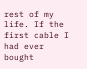rest of my life. If the first cable I had ever bought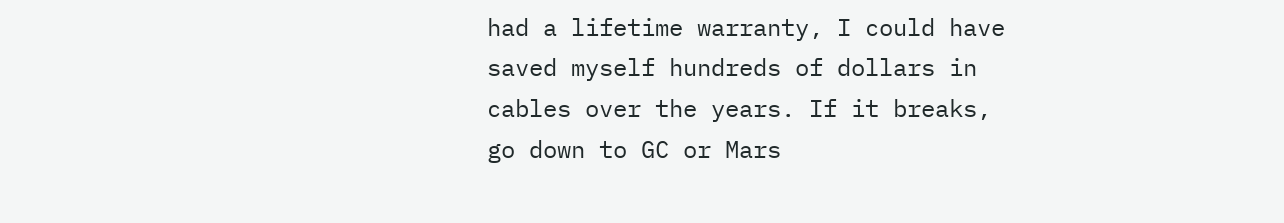had a lifetime warranty, I could have saved myself hundreds of dollars in cables over the years. If it breaks, go down to GC or Mars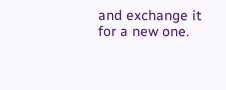and exchange it for a new one.